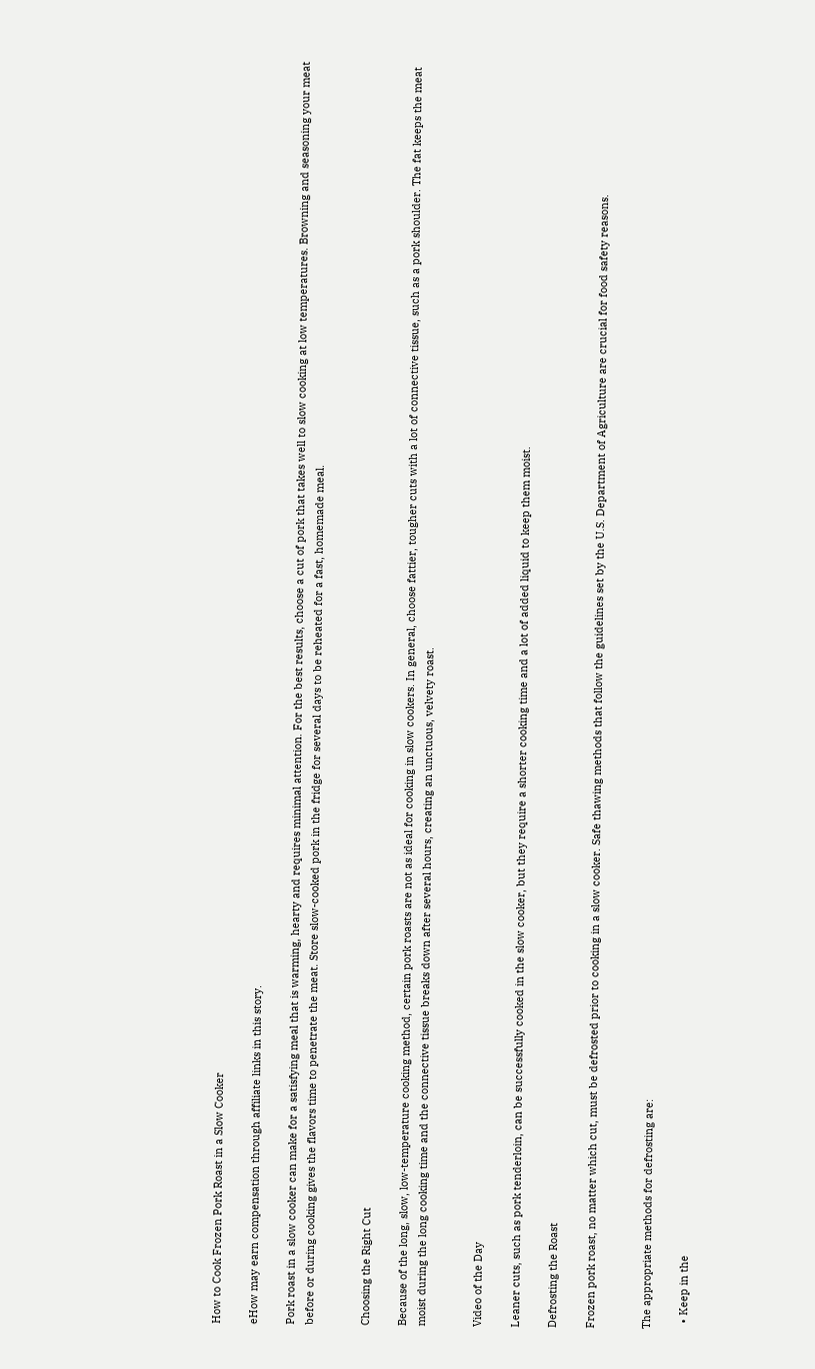How to Cook Frozen Pork Roast in a Slow Cooker

eHow may earn compensation through affiliate links in this story.

Pork roast in a slow cooker can make for a satisfying meal that is warming, hearty and requires minimal attention. For the best results, choose a cut of pork that takes well to slow cooking at low temperatures. Browning and seasoning your meat before or during cooking gives the flavors time to penetrate the meat. Store slow-cooked pork in the fridge for several days to be reheated for a fast, homemade meal.


Choosing the Right Cut

Because of the long, slow, low-temperature cooking method, certain pork roasts are not as ideal for cooking in slow cookers. In general, choose fattier, tougher cuts with a lot of connective tissue, such as a pork shoulder. The fat keeps the meat moist during the long cooking time and the connective tissue breaks down after several hours, creating an unctuous, velvety roast.


Video of the Day

Leaner cuts, such as pork tenderloin, can be successfully cooked in the slow cooker, but they require a shorter cooking time and a lot of added liquid to keep them moist.

Defrosting the Roast

Frozen pork roast, no matter which cut, must be defrosted prior to cooking in a slow cooker. Safe thawing methods that follow the guidelines set by the U.S. Department of Agriculture are crucial for food safety reasons.


The appropriate methods for defrosting are:

  • Keep in the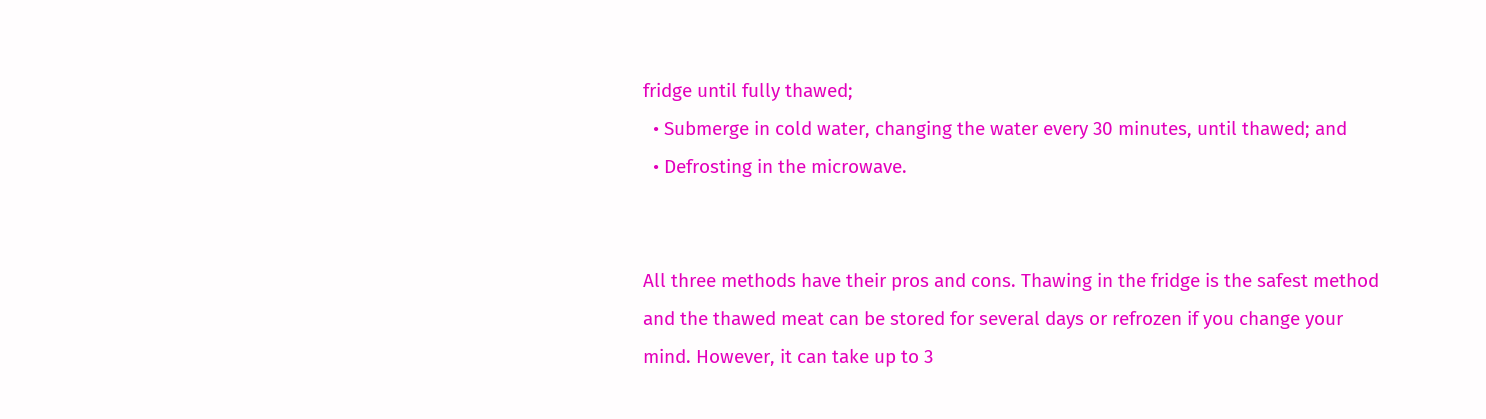fridge until fully thawed;
  • Submerge in cold water, changing the water every 30 minutes, until thawed; and
  • Defrosting in the microwave.


All three methods have their pros and cons. Thawing in the fridge is the safest method and the thawed meat can be stored for several days or refrozen if you change your mind. However, it can take up to 3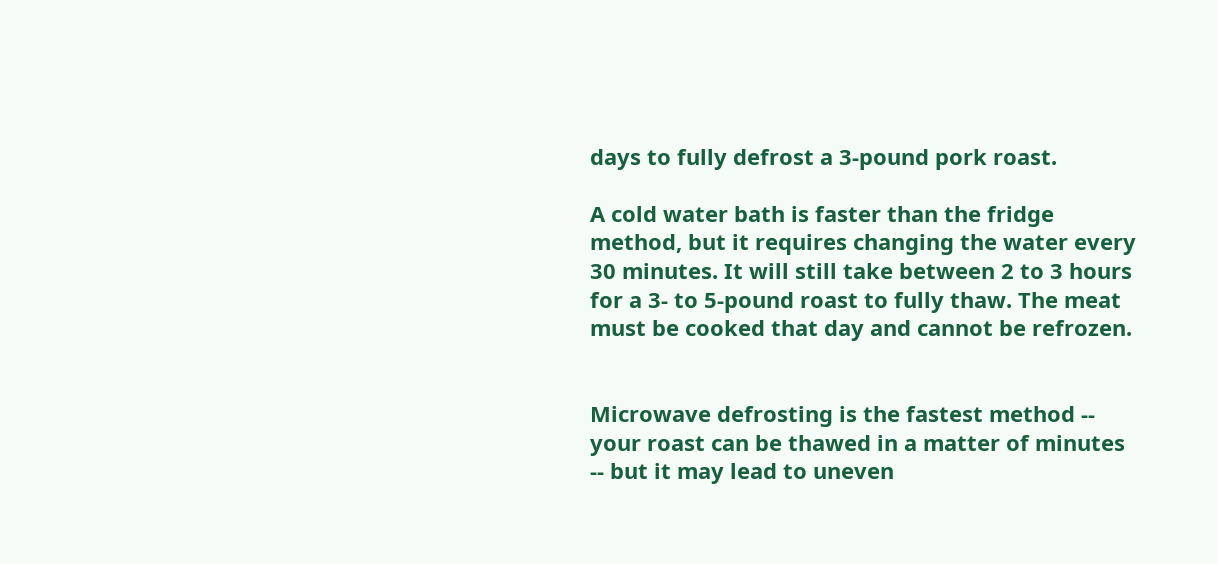days to fully defrost a 3-pound pork roast.

A cold water bath is faster than the fridge method, but it requires changing the water every 30 minutes. It will still take between 2 to 3 hours for a 3- to 5-pound roast to fully thaw. The meat must be cooked that day and cannot be refrozen.


Microwave defrosting is the fastest method -- your roast can be thawed in a matter of minutes -- but it may lead to uneven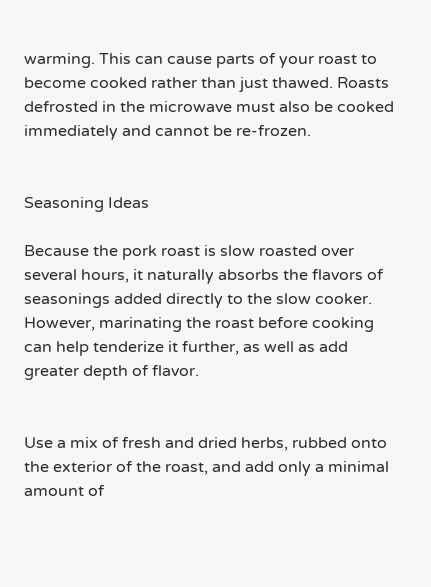warming. This can cause parts of your roast to become cooked rather than just thawed. Roasts defrosted in the microwave must also be cooked immediately and cannot be re-frozen.


Seasoning Ideas

Because the pork roast is slow roasted over several hours, it naturally absorbs the flavors of seasonings added directly to the slow cooker. However, marinating the roast before cooking can help tenderize it further, as well as add greater depth of flavor.


Use a mix of fresh and dried herbs, rubbed onto the exterior of the roast, and add only a minimal amount of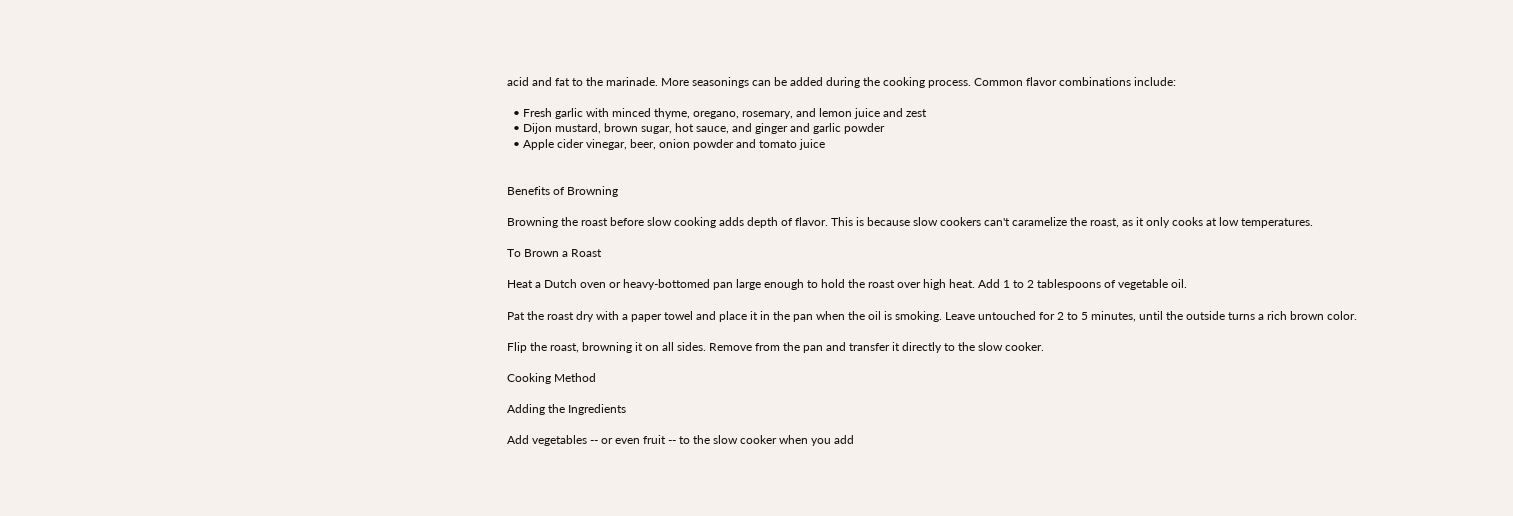acid and fat to the marinade. More seasonings can be added during the cooking process. Common flavor combinations include:

  • Fresh garlic with minced thyme, oregano, rosemary, and lemon juice and zest
  • Dijon mustard, brown sugar, hot sauce, and ginger and garlic powder
  • Apple cider vinegar, beer, onion powder and tomato juice


Benefits of Browning

Browning the roast before slow cooking adds depth of flavor. This is because slow cookers can't caramelize the roast, as it only cooks at low temperatures.

To Brown a Roast

Heat a Dutch oven or heavy-bottomed pan large enough to hold the roast over high heat. Add 1 to 2 tablespoons of vegetable oil.

Pat the roast dry with a paper towel and place it in the pan when the oil is smoking. Leave untouched for 2 to 5 minutes, until the outside turns a rich brown color.

Flip the roast, browning it on all sides. Remove from the pan and transfer it directly to the slow cooker.

Cooking Method

Adding the Ingredients

Add vegetables -- or even fruit -- to the slow cooker when you add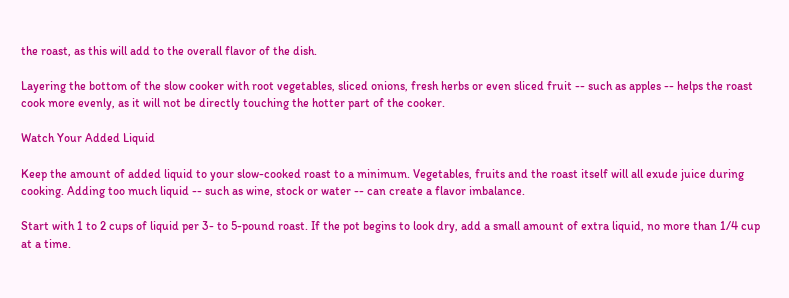the roast, as this will add to the overall flavor of the dish.

Layering the bottom of the slow cooker with root vegetables, sliced onions, fresh herbs or even sliced fruit -- such as apples -- helps the roast cook more evenly, as it will not be directly touching the hotter part of the cooker.

Watch Your Added Liquid

Keep the amount of added liquid to your slow-cooked roast to a minimum. Vegetables, fruits and the roast itself will all exude juice during cooking. Adding too much liquid -- such as wine, stock or water -- can create a flavor imbalance.

Start with 1 to 2 cups of liquid per 3- to 5-pound roast. If the pot begins to look dry, add a small amount of extra liquid, no more than 1/4 cup at a time.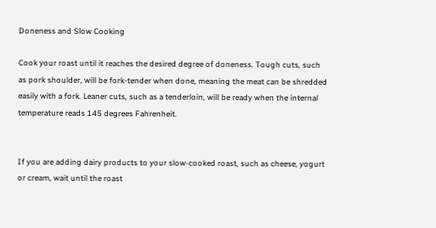Doneness and Slow Cooking

Cook your roast until it reaches the desired degree of doneness. Tough cuts, such as pork shoulder, will be fork-tender when done, meaning the meat can be shredded easily with a fork. Leaner cuts, such as a tenderloin, will be ready when the internal temperature reads 145 degrees Fahrenheit.


If you are adding dairy products to your slow-cooked roast, such as cheese, yogurt or cream, wait until the roast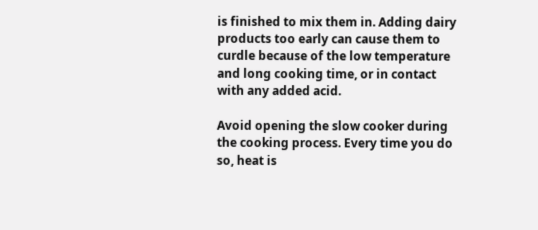is finished to mix them in. Adding dairy products too early can cause them to curdle because of the low temperature and long cooking time, or in contact with any added acid.

Avoid opening the slow cooker during the cooking process. Every time you do so, heat is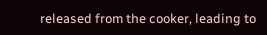released from the cooker, leading to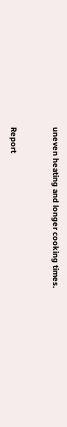uneven heating and longer cooking times.


Report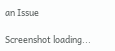an Issue

Screenshot loading...